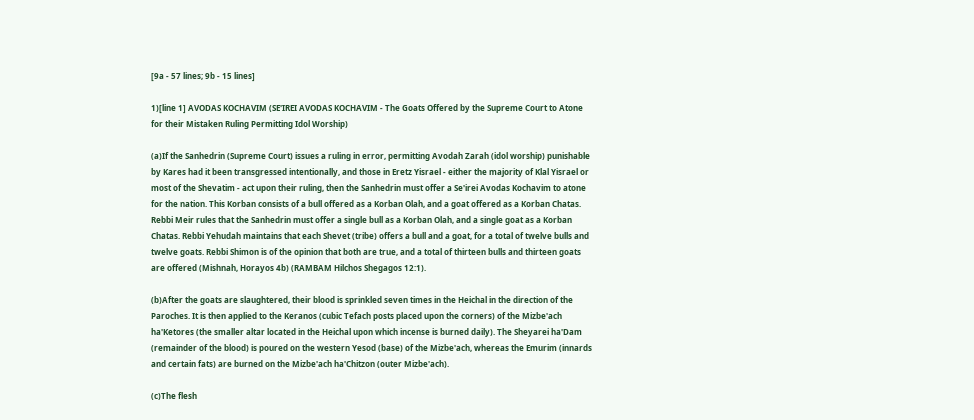[9a - 57 lines; 9b - 15 lines]

1)[line 1] AVODAS KOCHAVIM (SE'IREI AVODAS KOCHAVIM - The Goats Offered by the Supreme Court to Atone for their Mistaken Ruling Permitting Idol Worship)

(a)If the Sanhedrin (Supreme Court) issues a ruling in error, permitting Avodah Zarah (idol worship) punishable by Kares had it been transgressed intentionally, and those in Eretz Yisrael - either the majority of Klal Yisrael or most of the Shevatim - act upon their ruling, then the Sanhedrin must offer a Se'irei Avodas Kochavim to atone for the nation. This Korban consists of a bull offered as a Korban Olah, and a goat offered as a Korban Chatas. Rebbi Meir rules that the Sanhedrin must offer a single bull as a Korban Olah, and a single goat as a Korban Chatas. Rebbi Yehudah maintains that each Shevet (tribe) offers a bull and a goat, for a total of twelve bulls and twelve goats. Rebbi Shimon is of the opinion that both are true, and a total of thirteen bulls and thirteen goats are offered (Mishnah, Horayos 4b) (RAMBAM Hilchos Shegagos 12:1).

(b)After the goats are slaughtered, their blood is sprinkled seven times in the Heichal in the direction of the Paroches. It is then applied to the Keranos (cubic Tefach posts placed upon the corners) of the Mizbe'ach ha'Ketores (the smaller altar located in the Heichal upon which incense is burned daily). The Sheyarei ha'Dam (remainder of the blood) is poured on the western Yesod (base) of the Mizbe'ach, whereas the Emurim (innards and certain fats) are burned on the Mizbe'ach ha'Chitzon (outer Mizbe'ach).

(c)The flesh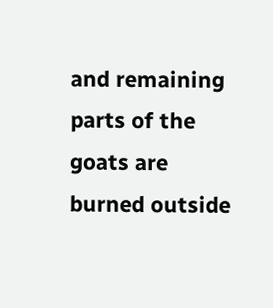and remaining parts of the goats are burned outside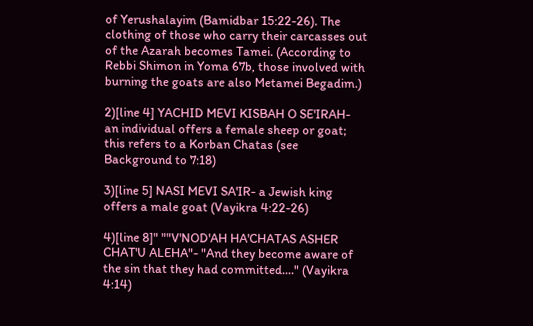of Yerushalayim (Bamidbar 15:22-26). The clothing of those who carry their carcasses out of the Azarah becomes Tamei. (According to Rebbi Shimon in Yoma 67b, those involved with burning the goats are also Metamei Begadim.)

2)[line 4] YACHID MEVI KISBAH O SE'IRAH- an individual offers a female sheep or goat; this refers to a Korban Chatas (see Background to 7:18)

3)[line 5] NASI MEVI SA'IR- a Jewish king offers a male goat (Vayikra 4:22-26)

4)[line 8]" ""V'NOD'AH HA'CHATAS ASHER CHAT'U ALEHA"- "And they become aware of the sin that they had committed...." (Vayikra 4:14)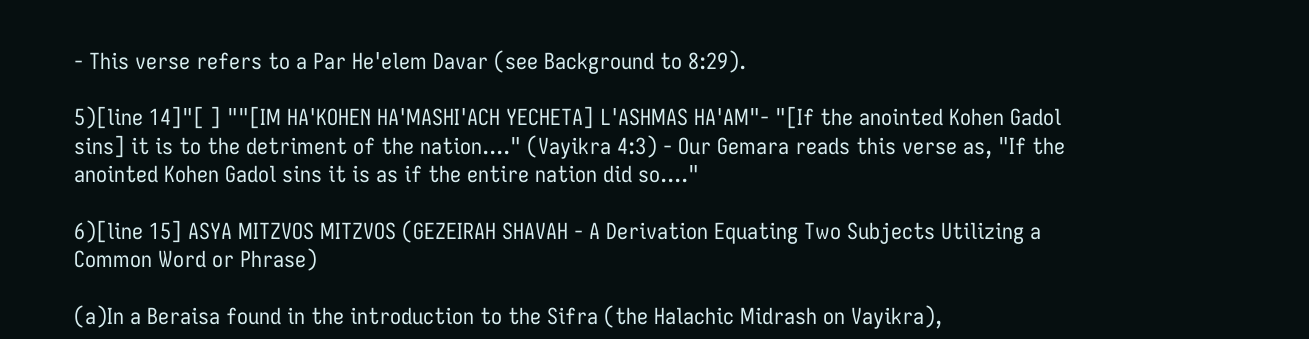- This verse refers to a Par He'elem Davar (see Background to 8:29).

5)[line 14]"[ ] ""[IM HA'KOHEN HA'MASHI'ACH YECHETA] L'ASHMAS HA'AM"- "[If the anointed Kohen Gadol sins] it is to the detriment of the nation...." (Vayikra 4:3) - Our Gemara reads this verse as, "If the anointed Kohen Gadol sins it is as if the entire nation did so...."

6)[line 15] ASYA MITZVOS MITZVOS (GEZEIRAH SHAVAH - A Derivation Equating Two Subjects Utilizing a Common Word or Phrase)

(a)In a Beraisa found in the introduction to the Sifra (the Halachic Midrash on Vayikra),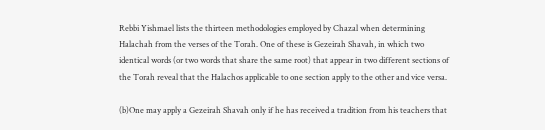Rebbi Yishmael lists the thirteen methodologies employed by Chazal when determining Halachah from the verses of the Torah. One of these is Gezeirah Shavah, in which two identical words (or two words that share the same root) that appear in two different sections of the Torah reveal that the Halachos applicable to one section apply to the other and vice versa.

(b)One may apply a Gezeirah Shavah only if he has received a tradition from his teachers that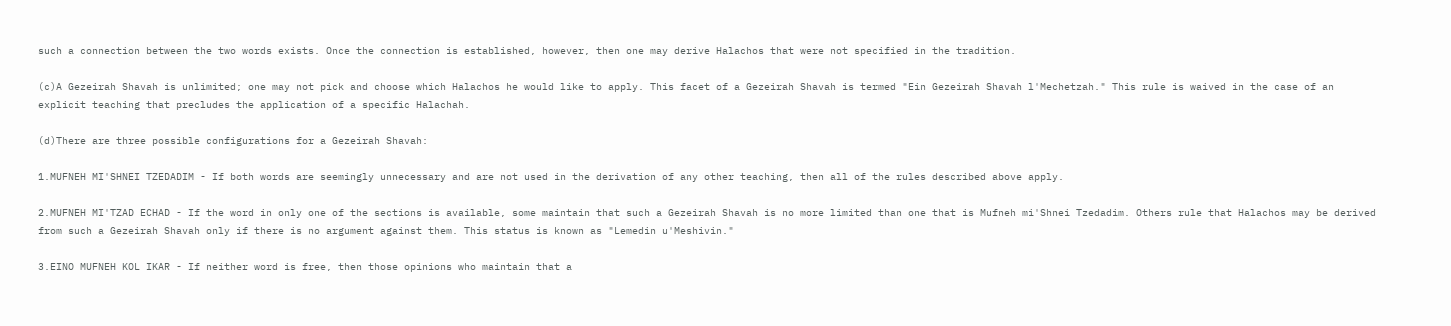such a connection between the two words exists. Once the connection is established, however, then one may derive Halachos that were not specified in the tradition.

(c)A Gezeirah Shavah is unlimited; one may not pick and choose which Halachos he would like to apply. This facet of a Gezeirah Shavah is termed "Ein Gezeirah Shavah l'Mechetzah." This rule is waived in the case of an explicit teaching that precludes the application of a specific Halachah.

(d)There are three possible configurations for a Gezeirah Shavah:

1.MUFNEH MI'SHNEI TZEDADIM - If both words are seemingly unnecessary and are not used in the derivation of any other teaching, then all of the rules described above apply.

2.MUFNEH MI'TZAD ECHAD - If the word in only one of the sections is available, some maintain that such a Gezeirah Shavah is no more limited than one that is Mufneh mi'Shnei Tzedadim. Others rule that Halachos may be derived from such a Gezeirah Shavah only if there is no argument against them. This status is known as "Lemedin u'Meshivin."

3.EINO MUFNEH KOL IKAR - If neither word is free, then those opinions who maintain that a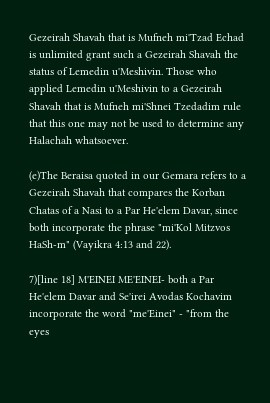Gezeirah Shavah that is Mufneh mi'Tzad Echad is unlimited grant such a Gezeirah Shavah the status of Lemedin u'Meshivin. Those who applied Lemedin u'Meshivin to a Gezeirah Shavah that is Mufneh mi'Shnei Tzedadim rule that this one may not be used to determine any Halachah whatsoever.

(e)The Beraisa quoted in our Gemara refers to a Gezeirah Shavah that compares the Korban Chatas of a Nasi to a Par He'elem Davar, since both incorporate the phrase "mi'Kol Mitzvos HaSh-m" (Vayikra 4:13 and 22).

7)[line 18] M'EINEI ME'EINEI- both a Par He'elem Davar and Se'irei Avodas Kochavim incorporate the word "me'Einei" - "from the eyes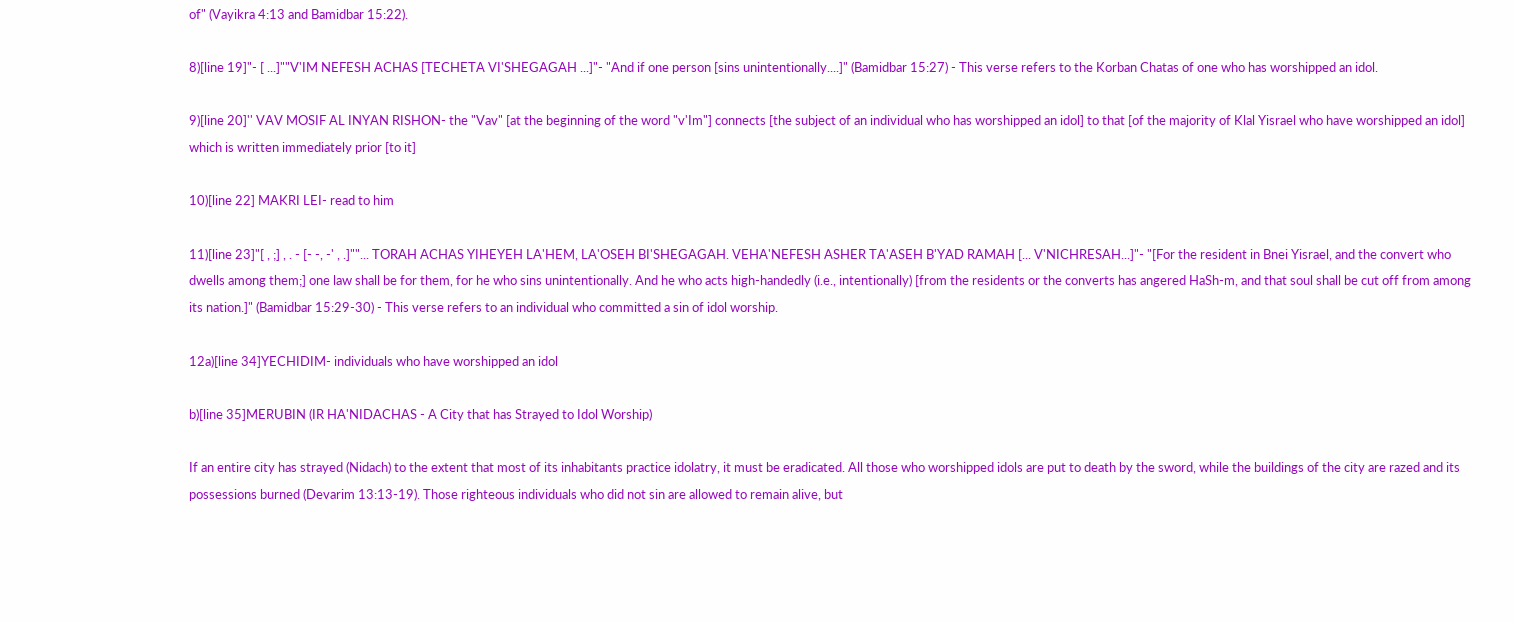of" (Vayikra 4:13 and Bamidbar 15:22).

8)[line 19]"- [ ...]""V'IM NEFESH ACHAS [TECHETA VI'SHEGAGAH ...]"- "And if one person [sins unintentionally....]" (Bamidbar 15:27) - This verse refers to the Korban Chatas of one who has worshipped an idol.

9)[line 20]'' VAV MOSIF AL INYAN RISHON- the "Vav" [at the beginning of the word "v'Im"] connects [the subject of an individual who has worshipped an idol] to that [of the majority of Klal Yisrael who have worshipped an idol] which is written immediately prior [to it]

10)[line 22] MAKRI LEI- read to him

11)[line 23]"[ , ;] , . - [- -, -' , .]""... TORAH ACHAS YIHEYEH LA'HEM, LA'OSEH BI'SHEGAGAH. VEHA'NEFESH ASHER TA'ASEH B'YAD RAMAH [... V'NICHRESAH...]"- "[For the resident in Bnei Yisrael, and the convert who dwells among them;] one law shall be for them, for he who sins unintentionally. And he who acts high-handedly (i.e., intentionally) [from the residents or the converts has angered HaSh-m, and that soul shall be cut off from among its nation.]" (Bamidbar 15:29-30) - This verse refers to an individual who committed a sin of idol worship.

12a)[line 34]YECHIDIM- individuals who have worshipped an idol

b)[line 35]MERUBIN (IR HA'NIDACHAS - A City that has Strayed to Idol Worship)

If an entire city has strayed (Nidach) to the extent that most of its inhabitants practice idolatry, it must be eradicated. All those who worshipped idols are put to death by the sword, while the buildings of the city are razed and its possessions burned (Devarim 13:13-19). Those righteous individuals who did not sin are allowed to remain alive, but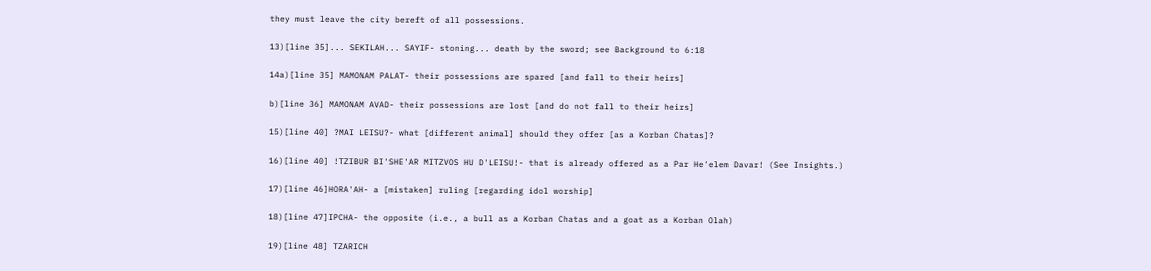they must leave the city bereft of all possessions.

13)[line 35]... SEKILAH... SAYIF- stoning... death by the sword; see Background to 6:18

14a)[line 35] MAMONAM PALAT- their possessions are spared [and fall to their heirs]

b)[line 36] MAMONAM AVAD- their possessions are lost [and do not fall to their heirs]

15)[line 40] ?MAI LEISU?- what [different animal] should they offer [as a Korban Chatas]?

16)[line 40] !TZIBUR BI'SHE'AR MITZVOS HU D'LEISU!- that is already offered as a Par He'elem Davar! (See Insights.)

17)[line 46]HORA'AH- a [mistaken] ruling [regarding idol worship]

18)[line 47]IPCHA- the opposite (i.e., a bull as a Korban Chatas and a goat as a Korban Olah)

19)[line 48] TZARICH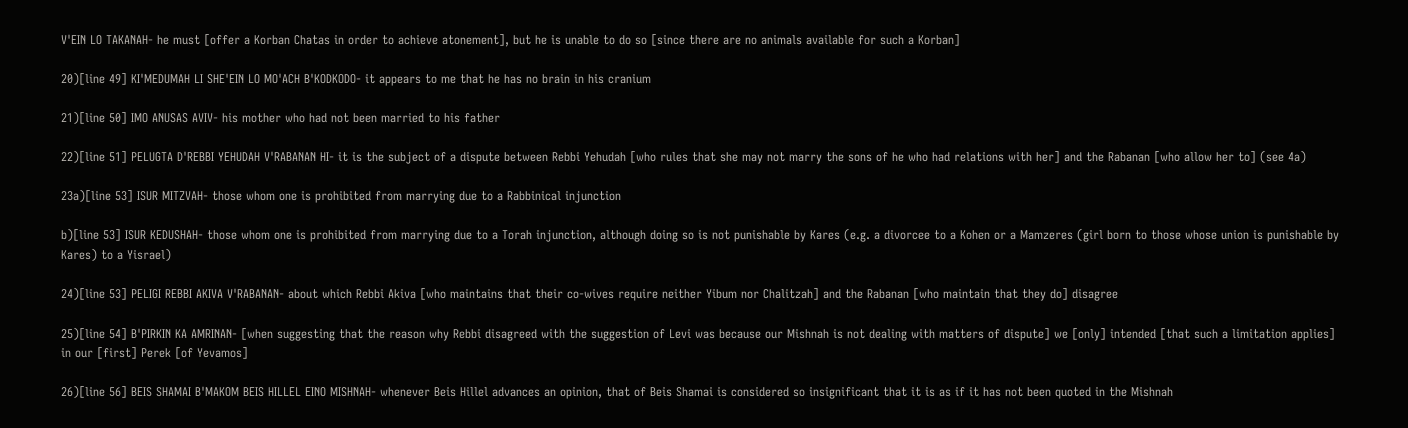V'EIN LO TAKANAH- he must [offer a Korban Chatas in order to achieve atonement], but he is unable to do so [since there are no animals available for such a Korban]

20)[line 49] KI'MEDUMAH LI SHE'EIN LO MO'ACH B'KODKODO- it appears to me that he has no brain in his cranium

21)[line 50] IMO ANUSAS AVIV- his mother who had not been married to his father

22)[line 51] PELUGTA D'REBBI YEHUDAH V'RABANAN HI- it is the subject of a dispute between Rebbi Yehudah [who rules that she may not marry the sons of he who had relations with her] and the Rabanan [who allow her to] (see 4a)

23a)[line 53] ISUR MITZVAH- those whom one is prohibited from marrying due to a Rabbinical injunction

b)[line 53] ISUR KEDUSHAH- those whom one is prohibited from marrying due to a Torah injunction, although doing so is not punishable by Kares (e.g. a divorcee to a Kohen or a Mamzeres (girl born to those whose union is punishable by Kares) to a Yisrael)

24)[line 53] PELIGI REBBI AKIVA V'RABANAN- about which Rebbi Akiva [who maintains that their co-wives require neither Yibum nor Chalitzah] and the Rabanan [who maintain that they do] disagree

25)[line 54] B'PIRKIN KA AMRINAN- [when suggesting that the reason why Rebbi disagreed with the suggestion of Levi was because our Mishnah is not dealing with matters of dispute] we [only] intended [that such a limitation applies] in our [first] Perek [of Yevamos]

26)[line 56] BEIS SHAMAI B'MAKOM BEIS HILLEL EINO MISHNAH- whenever Beis Hillel advances an opinion, that of Beis Shamai is considered so insignificant that it is as if it has not been quoted in the Mishnah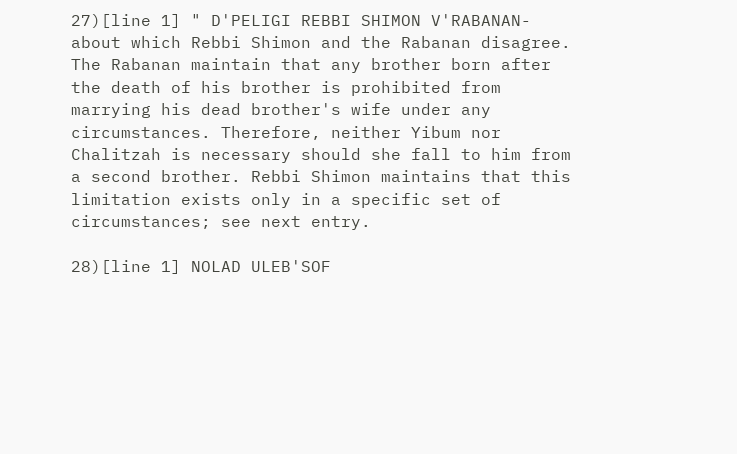27)[line 1] " D'PELIGI REBBI SHIMON V'RABANAN- about which Rebbi Shimon and the Rabanan disagree. The Rabanan maintain that any brother born after the death of his brother is prohibited from marrying his dead brother's wife under any circumstances. Therefore, neither Yibum nor Chalitzah is necessary should she fall to him from a second brother. Rebbi Shimon maintains that this limitation exists only in a specific set of circumstances; see next entry.

28)[line 1] NOLAD ULEB'SOF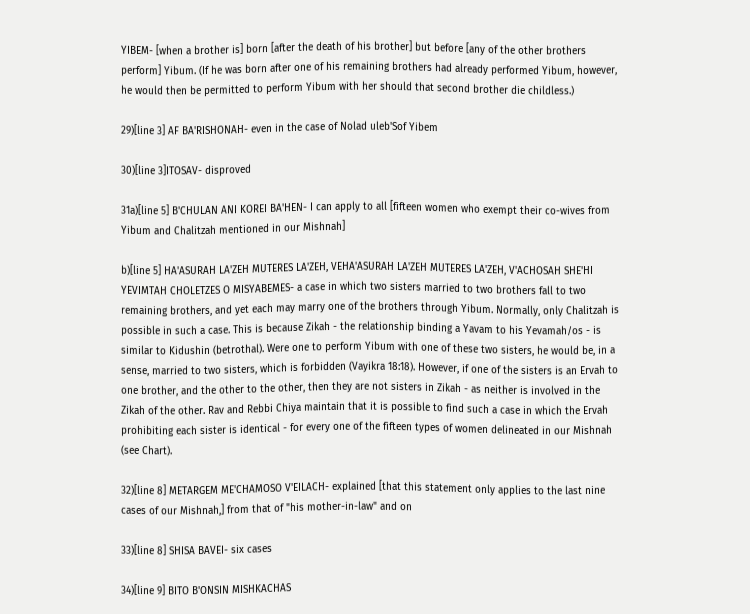YIBEM- [when a brother is] born [after the death of his brother] but before [any of the other brothers perform] Yibum. (If he was born after one of his remaining brothers had already performed Yibum, however, he would then be permitted to perform Yibum with her should that second brother die childless.)

29)[line 3] AF BA'RISHONAH- even in the case of Nolad uleb'Sof Yibem

30)[line 3]ITOSAV- disproved

31a)[line 5] B'CHULAN ANI KOREI BA'HEN- I can apply to all [fifteen women who exempt their co-wives from Yibum and Chalitzah mentioned in our Mishnah]

b)[line 5] HA'ASURAH LA'ZEH MUTERES LA'ZEH, VEHA'ASURAH LA'ZEH MUTERES LA'ZEH, V'ACHOSAH SHE'HI YEVIMTAH CHOLETZES O MISYABEMES- a case in which two sisters married to two brothers fall to two remaining brothers, and yet each may marry one of the brothers through Yibum. Normally, only Chalitzah is possible in such a case. This is because Zikah - the relationship binding a Yavam to his Yevamah/os - is similar to Kidushin (betrothal). Were one to perform Yibum with one of these two sisters, he would be, in a sense, married to two sisters, which is forbidden (Vayikra 18:18). However, if one of the sisters is an Ervah to one brother, and the other to the other, then they are not sisters in Zikah - as neither is involved in the Zikah of the other. Rav and Rebbi Chiya maintain that it is possible to find such a case in which the Ervah prohibiting each sister is identical - for every one of the fifteen types of women delineated in our Mishnah (see Chart).

32)[line 8] METARGEM ME'CHAMOSO V'EILACH- explained [that this statement only applies to the last nine cases of our Mishnah,] from that of "his mother-in-law" and on

33)[line 8] SHISA BAVEI- six cases

34)[line 9] BITO B'ONSIN MISHKACHAS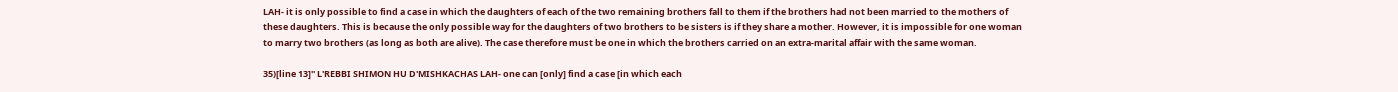LAH- it is only possible to find a case in which the daughters of each of the two remaining brothers fall to them if the brothers had not been married to the mothers of these daughters. This is because the only possible way for the daughters of two brothers to be sisters is if they share a mother. However, it is impossible for one woman to marry two brothers (as long as both are alive). The case therefore must be one in which the brothers carried on an extra-marital affair with the same woman.

35)[line 13]'' L'REBBI SHIMON HU D'MISHKACHAS LAH- one can [only] find a case [in which each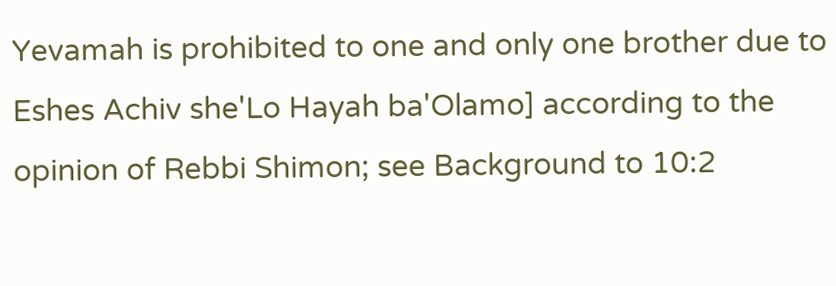Yevamah is prohibited to one and only one brother due to Eshes Achiv she'Lo Hayah ba'Olamo] according to the opinion of Rebbi Shimon; see Background to 10:2